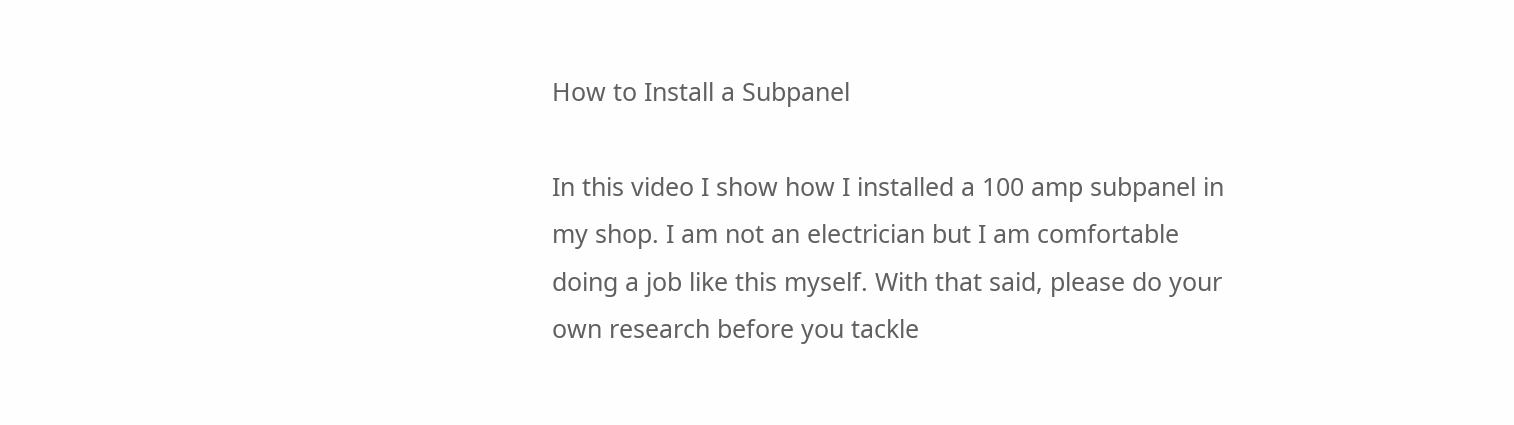How to Install a Subpanel

In this video I show how I installed a 100 amp subpanel in my shop. I am not an electrician but I am comfortable doing a job like this myself. With that said, please do your own research before you tackle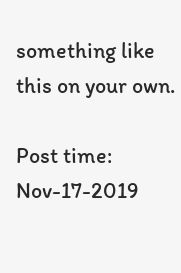something like this on your own.

Post time: Nov-17-2019